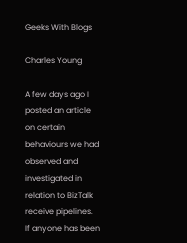Geeks With Blogs

Charles Young

A few days ago I posted an article on certain behaviours we had observed and investigated in relation to BizTalk receive pipelines.   If anyone has been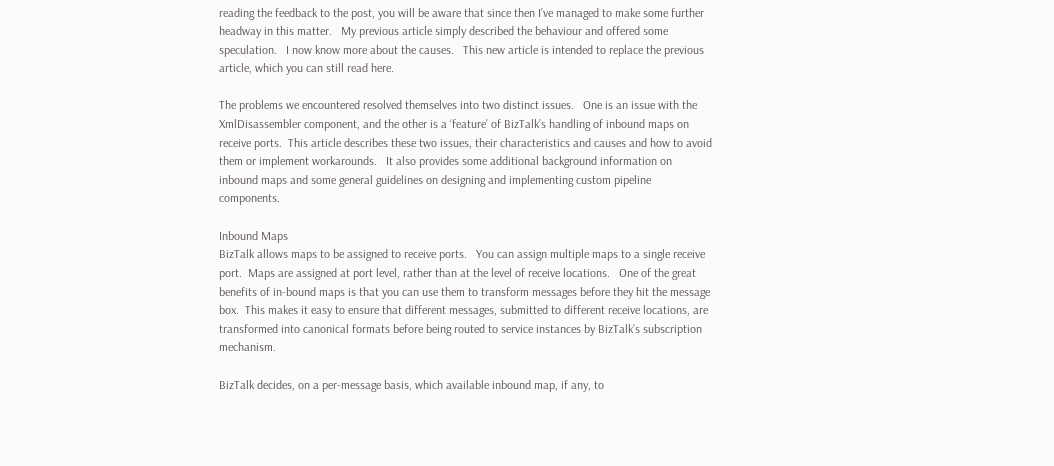reading the feedback to the post, you will be aware that since then I’ve managed to make some further headway in this matter.   My previous article simply described the behaviour and offered some speculation.   I now know more about the causes.   This new article is intended to replace the previous article, which you can still read here.

The problems we encountered resolved themselves into two distinct issues.   One is an issue with the XmlDisassembler component, and the other is a ‘feature’ of BizTalk’s handling of inbound maps on receive ports.  This article describes these two issues, their characteristics and causes and how to avoid them or implement workarounds.   It also provides some additional background information on inbound maps and some general guidelines on designing and implementing custom pipeline components.

Inbound Maps
BizTalk allows maps to be assigned to receive ports.   You can assign multiple maps to a single receive port.  Maps are assigned at port level, rather than at the level of receive locations.   One of the great benefits of in-bound maps is that you can use them to transform messages before they hit the message box.  This makes it easy to ensure that different messages, submitted to different receive locations, are transformed into canonical formats before being routed to service instances by BizTalk’s subscription mechanism.

BizTalk decides, on a per-message basis, which available inbound map, if any, to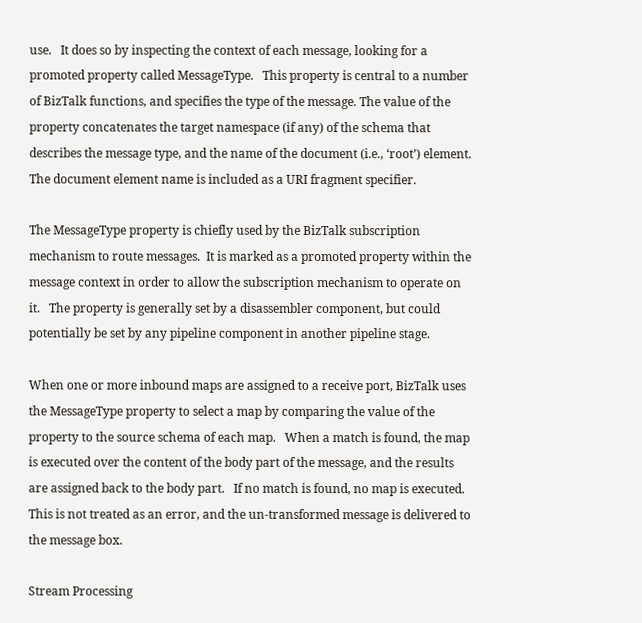use.   It does so by inspecting the context of each message, looking for a promoted property called MessageType.   This property is central to a number of BizTalk functions, and specifies the type of the message. The value of the property concatenates the target namespace (if any) of the schema that describes the message type, and the name of the document (i.e., ‘root’) element.   The document element name is included as a URI fragment specifier.

The MessageType property is chiefly used by the BizTalk subscription mechanism to route messages.  It is marked as a promoted property within the message context in order to allow the subscription mechanism to operate on it.   The property is generally set by a disassembler component, but could potentially be set by any pipeline component in another pipeline stage.

When one or more inbound maps are assigned to a receive port, BizTalk uses the MessageType property to select a map by comparing the value of the property to the source schema of each map.   When a match is found, the map is executed over the content of the body part of the message, and the results are assigned back to the body part.   If no match is found, no map is executed.   This is not treated as an error, and the un-transformed message is delivered to the message box.

Stream Processing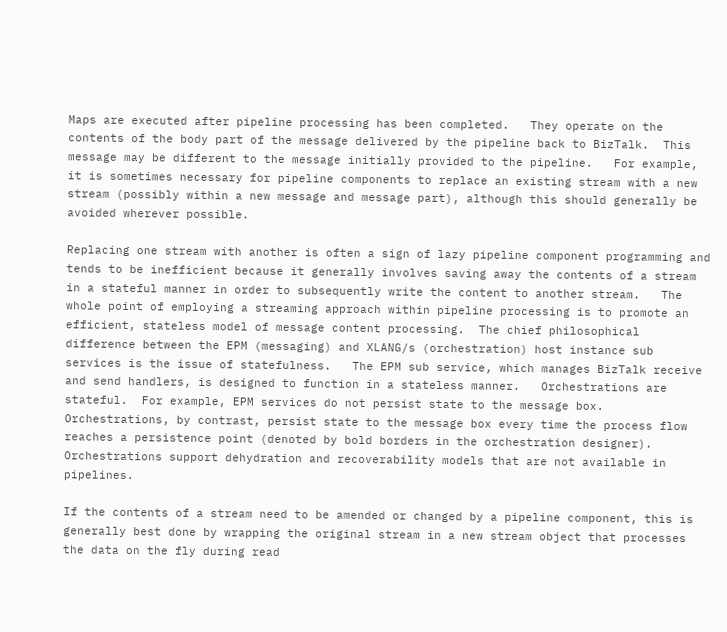Maps are executed after pipeline processing has been completed.   They operate on the contents of the body part of the message delivered by the pipeline back to BizTalk.  This message may be different to the message initially provided to the pipeline.   For example, it is sometimes necessary for pipeline components to replace an existing stream with a new stream (possibly within a new message and message part), although this should generally be avoided wherever possible.

Replacing one stream with another is often a sign of lazy pipeline component programming and tends to be inefficient because it generally involves saving away the contents of a stream in a stateful manner in order to subsequently write the content to another stream.   The whole point of employing a streaming approach within pipeline processing is to promote an efficient, stateless model of message content processing.  The chief philosophical difference between the EPM (messaging) and XLANG/s (orchestration) host instance sub services is the issue of statefulness.   The EPM sub service, which manages BizTalk receive and send handlers, is designed to function in a stateless manner.   Orchestrations are stateful.  For example, EPM services do not persist state to the message box.  Orchestrations, by contrast, persist state to the message box every time the process flow reaches a persistence point (denoted by bold borders in the orchestration designer).  Orchestrations support dehydration and recoverability models that are not available in pipelines.

If the contents of a stream need to be amended or changed by a pipeline component, this is generally best done by wrapping the original stream in a new stream object that processes the data on the fly during read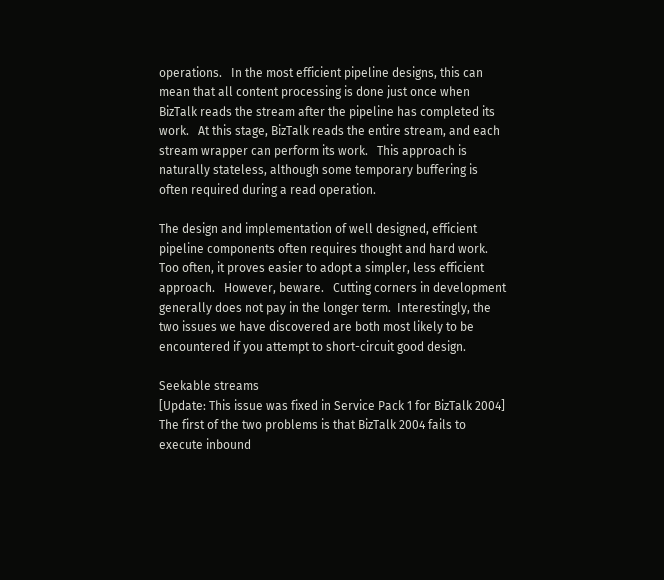operations.   In the most efficient pipeline designs, this can mean that all content processing is done just once when BizTalk reads the stream after the pipeline has completed its work.   At this stage, BizTalk reads the entire stream, and each stream wrapper can perform its work.   This approach is naturally stateless, although some temporary buffering is often required during a read operation.

The design and implementation of well designed, efficient pipeline components often requires thought and hard work.   Too often, it proves easier to adopt a simpler, less efficient approach.   However, beware.   Cutting corners in development generally does not pay in the longer term.  Interestingly, the two issues we have discovered are both most likely to be encountered if you attempt to short-circuit good design.

Seekable streams
[Update: This issue was fixed in Service Pack 1 for BizTalk 2004] The first of the two problems is that BizTalk 2004 fails to execute inbound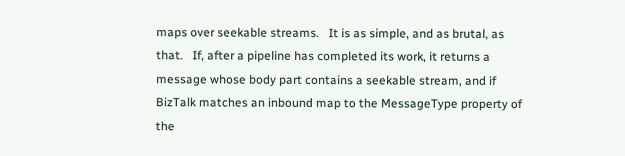maps over seekable streams.   It is as simple, and as brutal, as that.   If, after a pipeline has completed its work, it returns a message whose body part contains a seekable stream, and if BizTalk matches an inbound map to the MessageType property of the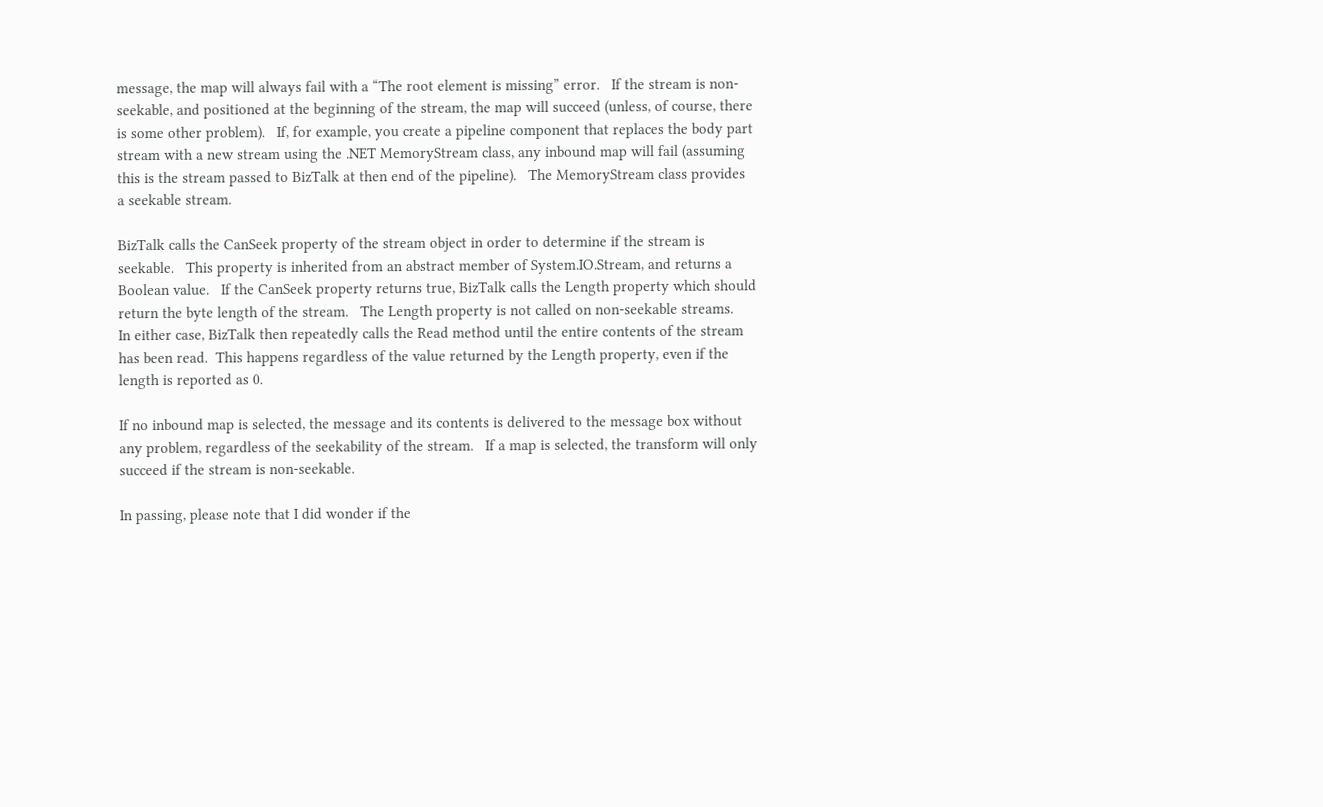message, the map will always fail with a “The root element is missing” error.   If the stream is non-seekable, and positioned at the beginning of the stream, the map will succeed (unless, of course, there is some other problem).   If, for example, you create a pipeline component that replaces the body part stream with a new stream using the .NET MemoryStream class, any inbound map will fail (assuming this is the stream passed to BizTalk at then end of the pipeline).   The MemoryStream class provides a seekable stream.

BizTalk calls the CanSeek property of the stream object in order to determine if the stream is seekable.   This property is inherited from an abstract member of System.IO.Stream, and returns a Boolean value.   If the CanSeek property returns true, BizTalk calls the Length property which should return the byte length of the stream.   The Length property is not called on non-seekable streams.   In either case, BizTalk then repeatedly calls the Read method until the entire contents of the stream has been read.  This happens regardless of the value returned by the Length property, even if the length is reported as 0.

If no inbound map is selected, the message and its contents is delivered to the message box without any problem, regardless of the seekability of the stream.   If a map is selected, the transform will only succeed if the stream is non-seekable.

In passing, please note that I did wonder if the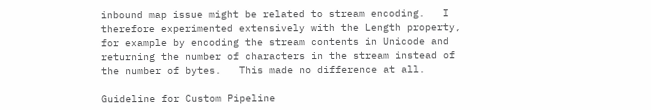inbound map issue might be related to stream encoding.   I therefore experimented extensively with the Length property, for example by encoding the stream contents in Unicode and returning the number of characters in the stream instead of the number of bytes.   This made no difference at all.

Guideline for Custom Pipeline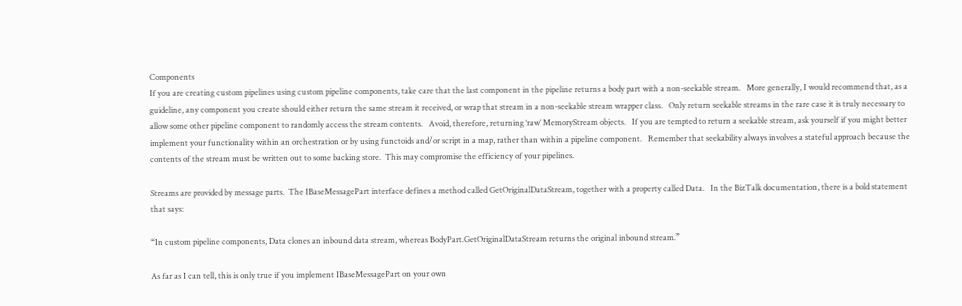Components
If you are creating custom pipelines using custom pipeline components, take care that the last component in the pipeline returns a body part with a non-seekable stream.   More generally, I would recommend that, as a guideline, any component you create should either return the same stream it received, or wrap that stream in a non-seekable stream wrapper class.   Only return seekable streams in the rare case it is truly necessary to allow some other pipeline component to randomly access the stream contents.   Avoid, therefore, returning ‘raw’ MemoryStream objects.   If you are tempted to return a seekable stream, ask yourself if you might better implement your functionality within an orchestration or by using functoids and/or script in a map, rather than within a pipeline component.   Remember that seekability always involves a stateful approach because the contents of the stream must be written out to some backing store.  This may compromise the efficiency of your pipelines.

Streams are provided by message parts.  The IBaseMessagePart interface defines a method called GetOriginalDataStream, together with a property called Data.   In the BizTalk documentation, there is a bold statement that says:

“In custom pipeline components, Data clones an inbound data stream, whereas BodyPart.GetOriginalDataStream returns the original inbound stream.”

As far as I can tell, this is only true if you implement IBaseMessagePart on your own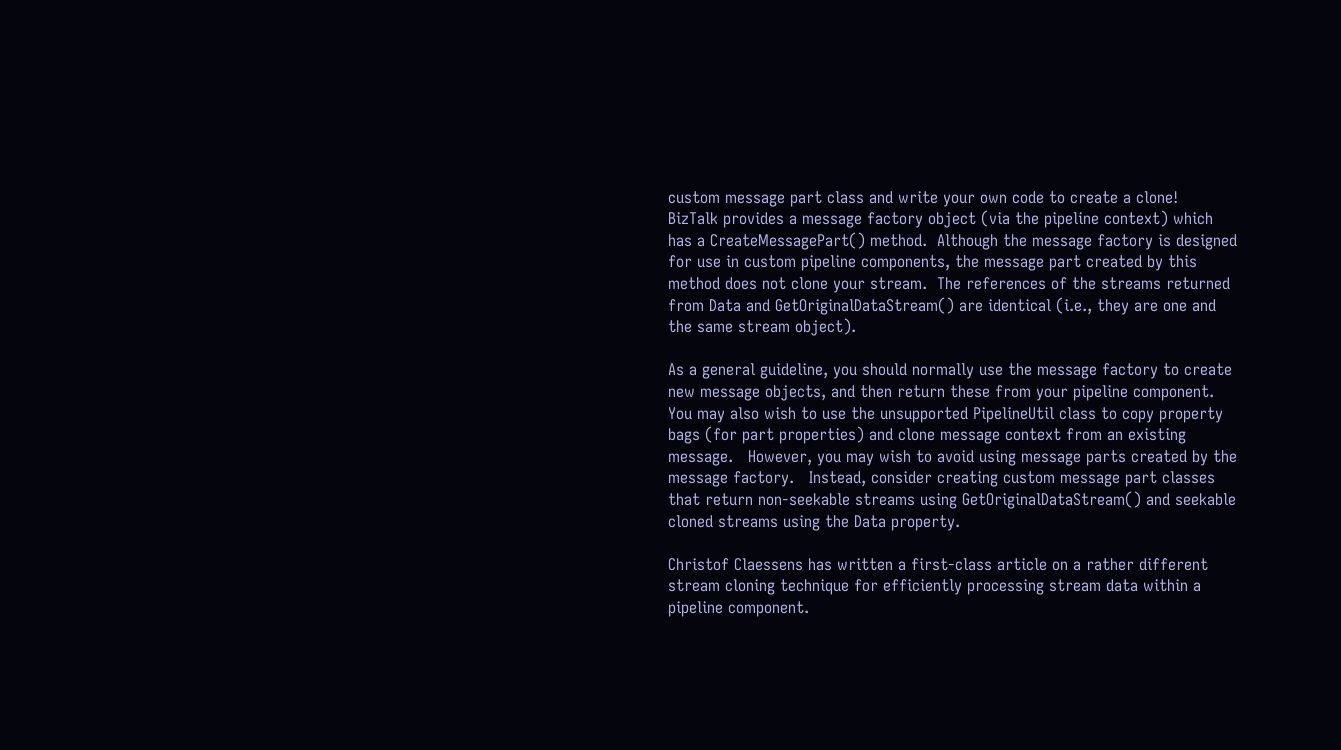custom message part class and write your own code to create a clone!   BizTalk provides a message factory object (via the pipeline context) which has a CreateMessagePart() method.  Although the message factory is designed for use in custom pipeline components, the message part created by this method does not clone your stream.  The references of the streams returned from Data and GetOriginalDataStream() are identical (i.e., they are one and the same stream object).

As a general guideline, you should normally use the message factory to create new message objects, and then return these from your pipeline component.   You may also wish to use the unsupported PipelineUtil class to copy property bags (for part properties) and clone message context from an existing message.   However, you may wish to avoid using message parts created by the message factory.   Instead, consider creating custom message part classes that return non-seekable streams using GetOriginalDataStream() and seekable cloned streams using the Data property.

Christof Claessens has written a first-class article on a rather different stream cloning technique for efficiently processing stream data within a pipeline component.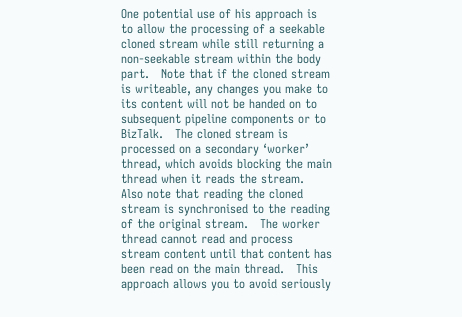One potential use of his approach is to allow the processing of a seekable cloned stream while still returning a non-seekable stream within the body part.   Note that if the cloned stream is writeable, any changes you make to its content will not be handed on to subsequent pipeline components or to BizTalk.   The cloned stream is processed on a secondary ‘worker’ thread, which avoids blocking the main thread when it reads the stream.   Also note that reading the cloned stream is synchronised to the reading of the original stream.   The worker thread cannot read and process stream content until that content has been read on the main thread.   This approach allows you to avoid seriously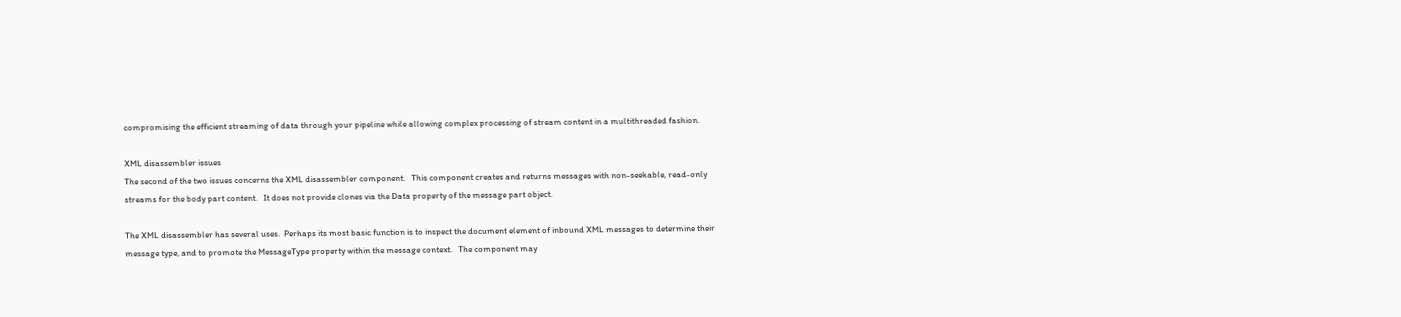compromising the efficient streaming of data through your pipeline while allowing complex processing of stream content in a multithreaded fashion.

XML disassembler issues
The second of the two issues concerns the XML disassembler component.   This component creates and returns messages with non-seekable, read-only streams for the body part content.   It does not provide clones via the Data property of the message part object.

The XML disassembler has several uses.  Perhaps its most basic function is to inspect the document element of inbound XML messages to determine their message type, and to promote the MessageType property within the message context.   The component may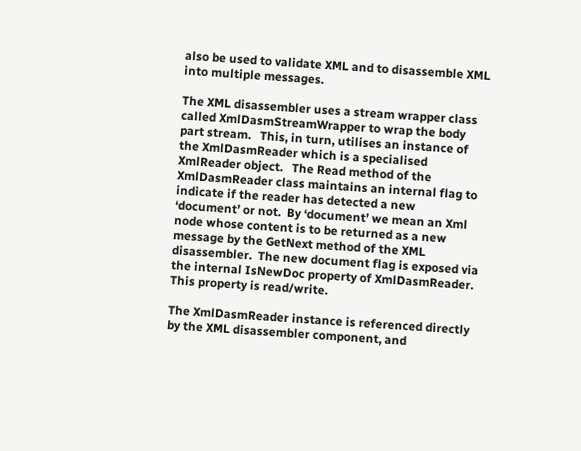also be used to validate XML and to disassemble XML into multiple messages.

The XML disassembler uses a stream wrapper class called XmlDasmStreamWrapper to wrap the body part stream.   This, in turn, utilises an instance of the XmlDasmReader which is a specialised XmlReader object.   The Read method of the XmlDasmReader class maintains an internal flag to indicate if the reader has detected a new ‘document’ or not.  By ‘document’ we mean an Xml node whose content is to be returned as a new message by the GetNext method of the XML disassembler.  The new document flag is exposed via the internal IsNewDoc property of XmlDasmReader.   This property is read/write.

The XmlDasmReader instance is referenced directly by the XML disassembler component, and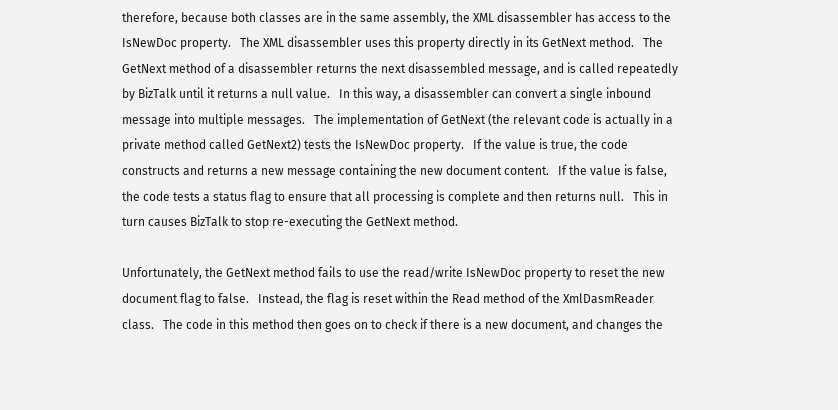therefore, because both classes are in the same assembly, the XML disassembler has access to the IsNewDoc property.   The XML disassembler uses this property directly in its GetNext method.   The GetNext method of a disassembler returns the next disassembled message, and is called repeatedly by BizTalk until it returns a null value.   In this way, a disassembler can convert a single inbound message into multiple messages.   The implementation of GetNext (the relevant code is actually in a private method called GetNext2) tests the IsNewDoc property.   If the value is true, the code constructs and returns a new message containing the new document content.   If the value is false, the code tests a status flag to ensure that all processing is complete and then returns null.   This in turn causes BizTalk to stop re-executing the GetNext method.

Unfortunately, the GetNext method fails to use the read/write IsNewDoc property to reset the new document flag to false.   Instead, the flag is reset within the Read method of the XmlDasmReader class.   The code in this method then goes on to check if there is a new document, and changes the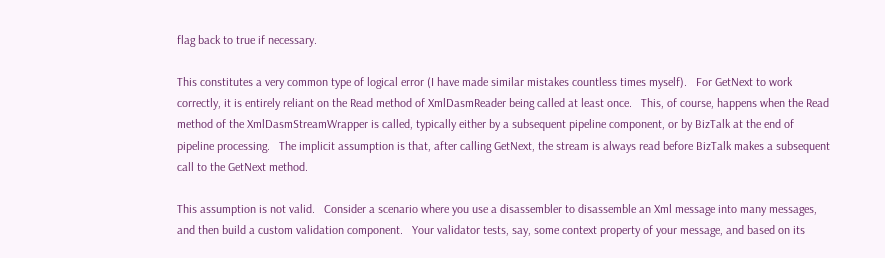flag back to true if necessary.

This constitutes a very common type of logical error (I have made similar mistakes countless times myself).   For GetNext to work correctly, it is entirely reliant on the Read method of XmlDasmReader being called at least once.   This, of course, happens when the Read method of the XmlDasmStreamWrapper is called, typically either by a subsequent pipeline component, or by BizTalk at the end of pipeline processing.   The implicit assumption is that, after calling GetNext, the stream is always read before BizTalk makes a subsequent call to the GetNext method.

This assumption is not valid.   Consider a scenario where you use a disassembler to disassemble an Xml message into many messages, and then build a custom validation component.   Your validator tests, say, some context property of your message, and based on its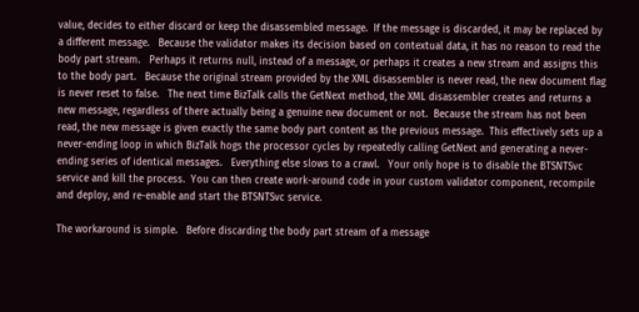value, decides to either discard or keep the disassembled message.  If the message is discarded, it may be replaced by a different message.   Because the validator makes its decision based on contextual data, it has no reason to read the body part stream.   Perhaps it returns null, instead of a message, or perhaps it creates a new stream and assigns this to the body part.   Because the original stream provided by the XML disassembler is never read, the new document flag is never reset to false.   The next time BizTalk calls the GetNext method, the XML disassembler creates and returns a new message, regardless of there actually being a genuine new document or not.  Because the stream has not been read, the new message is given exactly the same body part content as the previous message.  This effectively sets up a never-ending loop in which BizTalk hogs the processor cycles by repeatedly calling GetNext and generating a never-ending series of identical messages.   Everything else slows to a crawl.   Your only hope is to disable the BTSNTSvc service and kill the process.  You can then create work-around code in your custom validator component, recompile and deploy, and re-enable and start the BTSNTSvc service.

The workaround is simple.   Before discarding the body part stream of a message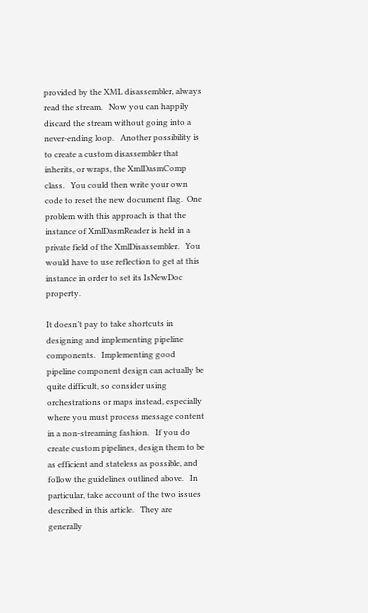provided by the XML disassembler, always read the stream.   Now you can happily discard the stream without going into a never-ending loop.   Another possibility is to create a custom disassembler that inherits, or wraps, the XmlDasmComp class.   You could then write your own code to reset the new document flag.  One problem with this approach is that the instance of XmlDasmReader is held in a private field of the XmlDisassembler.   You would have to use reflection to get at this instance in order to set its IsNewDoc property.

It doesn’t pay to take shortcuts in designing and implementing pipeline components.   Implementing good pipeline component design can actually be quite difficult, so consider using orchestrations or maps instead, especially where you must process message content in a non-streaming fashion.   If you do create custom pipelines, design them to be as efficient and stateless as possible, and follow the guidelines outlined above.   In particular, take account of the two issues described in this article.   They are generally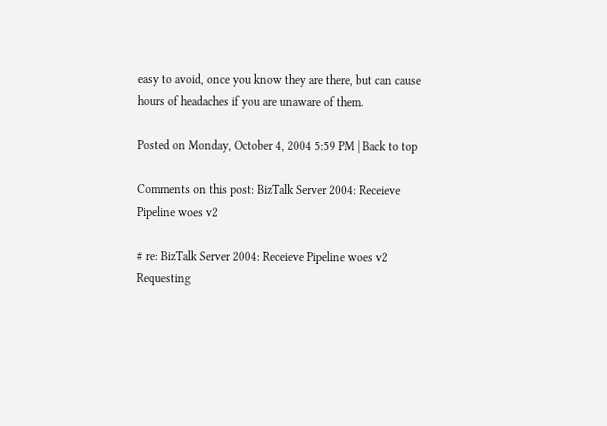easy to avoid, once you know they are there, but can cause hours of headaches if you are unaware of them.

Posted on Monday, October 4, 2004 5:59 PM | Back to top

Comments on this post: BizTalk Server 2004: Receieve Pipeline woes v2

# re: BizTalk Server 2004: Receieve Pipeline woes v2
Requesting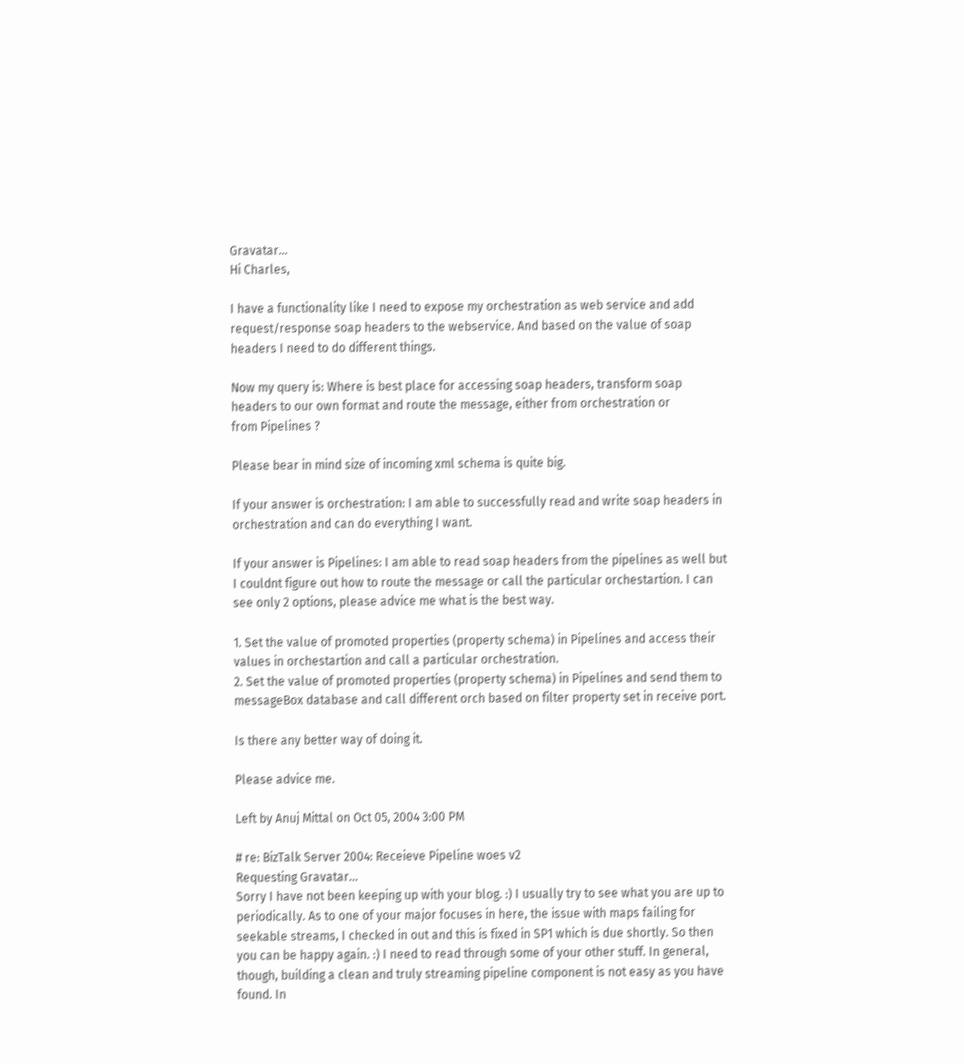Gravatar...
Hi Charles,

I have a functionality like I need to expose my orchestration as web service and add request/response soap headers to the webservice. And based on the value of soap headers I need to do different things.

Now my query is: Where is best place for accessing soap headers, transform soap headers to our own format and route the message, either from orchestration or
from Pipelines ?

Please bear in mind size of incoming xml schema is quite big.

If your answer is orchestration: I am able to successfully read and write soap headers in orchestration and can do everything I want.

If your answer is Pipelines: I am able to read soap headers from the pipelines as well but I couldnt figure out how to route the message or call the particular orchestartion. I can see only 2 options, please advice me what is the best way.

1. Set the value of promoted properties (property schema) in Pipelines and access their values in orchestartion and call a particular orchestration.
2. Set the value of promoted properties (property schema) in Pipelines and send them to messageBox database and call different orch based on filter property set in receive port.

Is there any better way of doing it.

Please advice me.

Left by Anuj Mittal on Oct 05, 2004 3:00 PM

# re: BizTalk Server 2004: Receieve Pipeline woes v2
Requesting Gravatar...
Sorry I have not been keeping up with your blog. :) I usually try to see what you are up to periodically. As to one of your major focuses in here, the issue with maps failing for seekable streams, I checked in out and this is fixed in SP1 which is due shortly. So then you can be happy again. :) I need to read through some of your other stuff. In general, though, building a clean and truly streaming pipeline component is not easy as you have found. In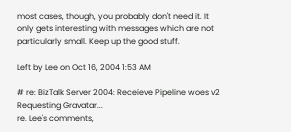most cases, though, you probably don't need it. It only gets interesting with messages which are not particularly small. Keep up the good stuff.

Left by Lee on Oct 16, 2004 1:53 AM

# re: BizTalk Server 2004: Receieve Pipeline woes v2
Requesting Gravatar...
re. Lee's comments,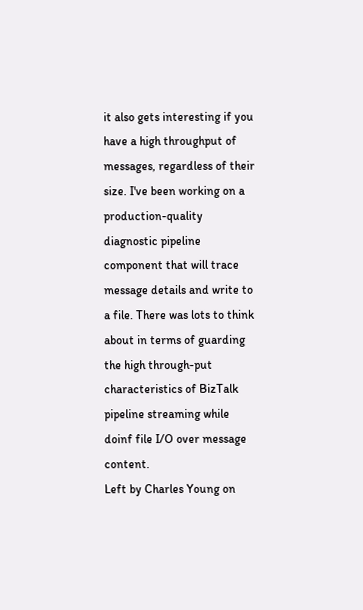it also gets interesting if you have a high throughput of messages, regardless of their size. I've been working on a production-quality diagnostic pipeline component that will trace message details and write to a file. There was lots to think about in terms of guarding the high through-put characteristics of BizTalk pipeline streaming while doinf file I/O over message content.
Left by Charles Young on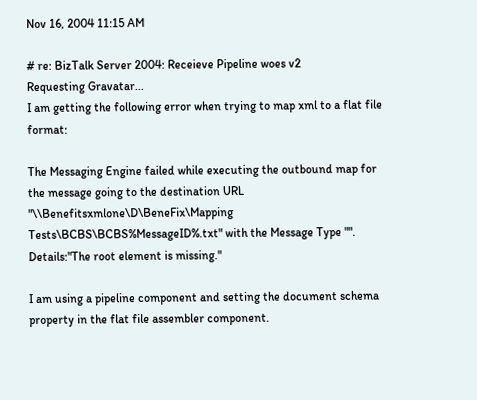Nov 16, 2004 11:15 AM

# re: BizTalk Server 2004: Receieve Pipeline woes v2
Requesting Gravatar...
I am getting the following error when trying to map xml to a flat file format:

The Messaging Engine failed while executing the outbound map for the message going to the destination URL "\\Benefitsxmlone\D\BeneFix\Mapping Tests\BCBS\BCBS%MessageID%.txt" with the Message Type "". Details:"The root element is missing."

I am using a pipeline component and setting the document schema property in the flat file assembler component.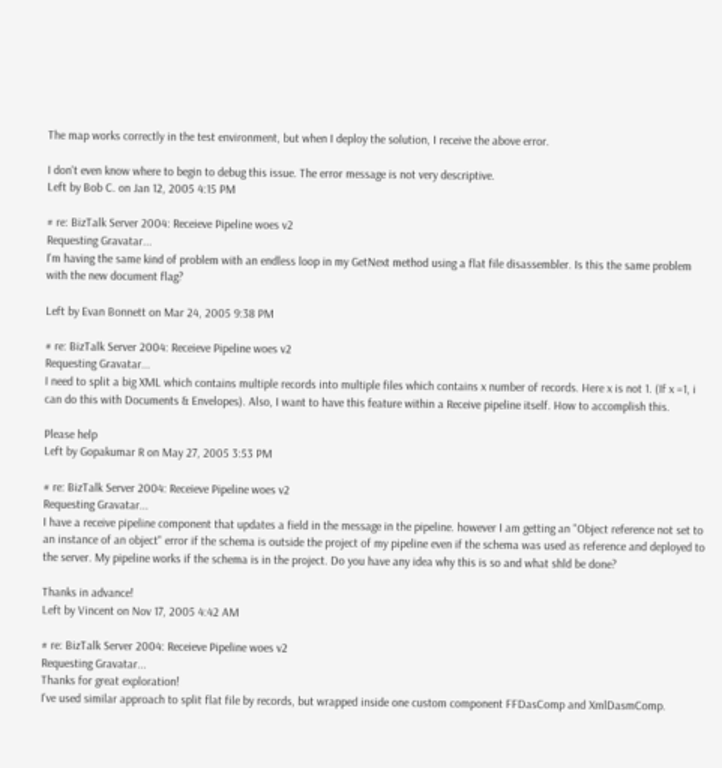The map works correctly in the test environment, but when I deploy the solution, I receive the above error.

I don't even know where to begin to debug this issue. The error message is not very descriptive.
Left by Bob C. on Jan 12, 2005 4:15 PM

# re: BizTalk Server 2004: Receieve Pipeline woes v2
Requesting Gravatar...
I'm having the same kind of problem with an endless loop in my GetNext method using a flat file disassembler. Is this the same problem with the new document flag?

Left by Evan Bonnett on Mar 24, 2005 9:38 PM

# re: BizTalk Server 2004: Receieve Pipeline woes v2
Requesting Gravatar...
I need to split a big XML which contains multiple records into multiple files which contains x number of records. Here x is not 1. (If x =1, i can do this with Documents & Envelopes). Also, I want to have this feature within a Receive pipeline itself. How to accomplish this.

Please help
Left by Gopakumar R on May 27, 2005 3:53 PM

# re: BizTalk Server 2004: Receieve Pipeline woes v2
Requesting Gravatar...
I have a receive pipeline component that updates a field in the message in the pipeline. however I am getting an "Object reference not set to an instance of an object" error if the schema is outside the project of my pipeline even if the schema was used as reference and deployed to the server. My pipeline works if the schema is in the project. Do you have any idea why this is so and what shld be done?

Thanks in advance!
Left by Vincent on Nov 17, 2005 4:42 AM

# re: BizTalk Server 2004: Receieve Pipeline woes v2
Requesting Gravatar...
Thanks for great exploration!
I've used similar approach to split flat file by records, but wrapped inside one custom component FFDasComp and XmlDasmComp.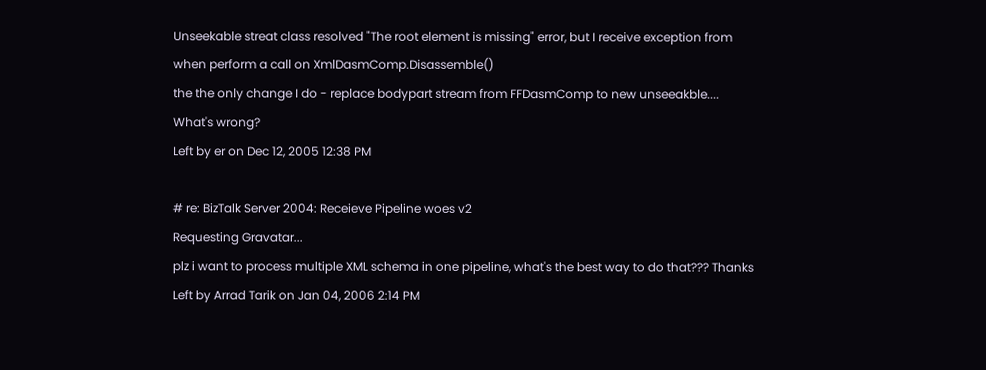Unseekable streat class resolved "The root element is missing" error, but I receive exception from
when perform a call on XmlDasmComp.Disassemble()
the the only change I do - replace bodypart stream from FFDasmComp to new unseeakble....
What's wrong?
Left by er on Dec 12, 2005 12:38 PM

# re: BizTalk Server 2004: Receieve Pipeline woes v2
Requesting Gravatar...
plz i want to process multiple XML schema in one pipeline, what's the best way to do that??? Thanks
Left by Arrad Tarik on Jan 04, 2006 2:14 PM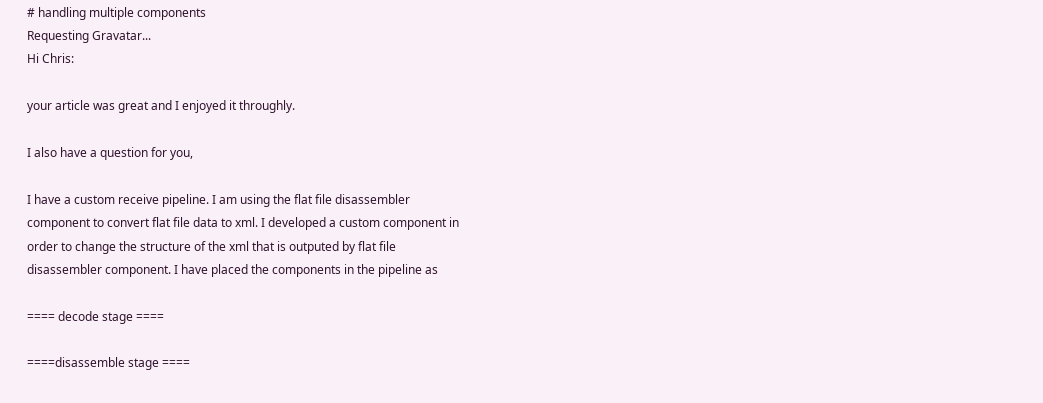# handling multiple components
Requesting Gravatar...
Hi Chris:

your article was great and I enjoyed it throughly.

I also have a question for you,

I have a custom receive pipeline. I am using the flat file disassembler
component to convert flat file data to xml. I developed a custom component in
order to change the structure of the xml that is outputed by flat file
disassembler component. I have placed the components in the pipeline as

==== decode stage ====

====disassemble stage ====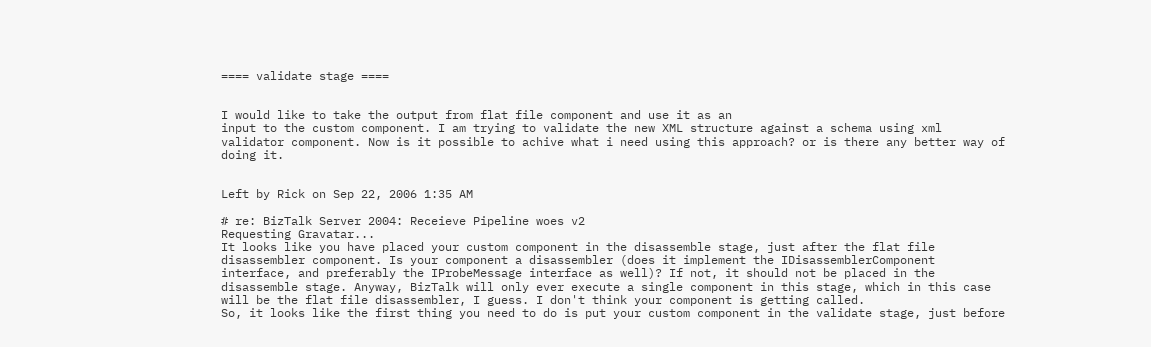==== validate stage ====


I would like to take the output from flat file component and use it as an
input to the custom component. I am trying to validate the new XML structure against a schema using xml validator component. Now is it possible to achive what i need using this approach? or is there any better way of doing it.


Left by Rick on Sep 22, 2006 1:35 AM

# re: BizTalk Server 2004: Receieve Pipeline woes v2
Requesting Gravatar...
It looks like you have placed your custom component in the disassemble stage, just after the flat file disassembler component. Is your component a disassembler (does it implement the IDisassemblerComponent interface, and preferably the IProbeMessage interface as well)? If not, it should not be placed in the disassemble stage. Anyway, BizTalk will only ever execute a single component in this stage, which in this case will be the flat file disassembler, I guess. I don't think your component is getting called.
So, it looks like the first thing you need to do is put your custom component in the validate stage, just before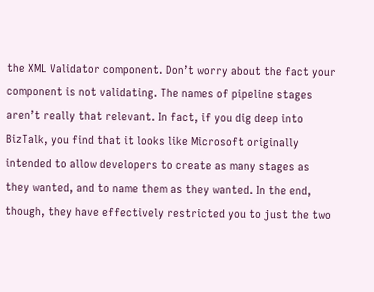the XML Validator component. Don’t worry about the fact your component is not validating. The names of pipeline stages aren’t really that relevant. In fact, if you dig deep into BizTalk, you find that it looks like Microsoft originally intended to allow developers to create as many stages as they wanted, and to name them as they wanted. In the end, though, they have effectively restricted you to just the two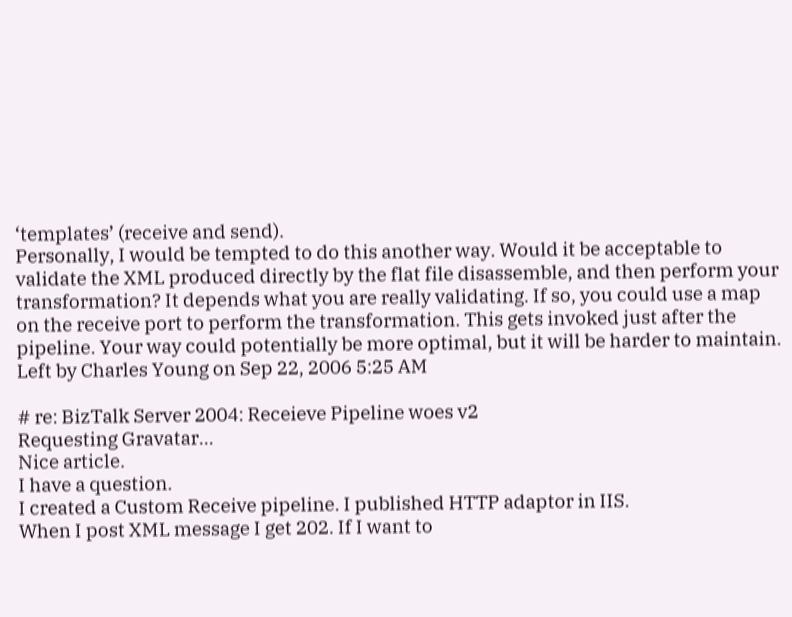‘templates’ (receive and send).
Personally, I would be tempted to do this another way. Would it be acceptable to validate the XML produced directly by the flat file disassemble, and then perform your transformation? It depends what you are really validating. If so, you could use a map on the receive port to perform the transformation. This gets invoked just after the pipeline. Your way could potentially be more optimal, but it will be harder to maintain.
Left by Charles Young on Sep 22, 2006 5:25 AM

# re: BizTalk Server 2004: Receieve Pipeline woes v2
Requesting Gravatar...
Nice article.
I have a question.
I created a Custom Receive pipeline. I published HTTP adaptor in IIS.
When I post XML message I get 202. If I want to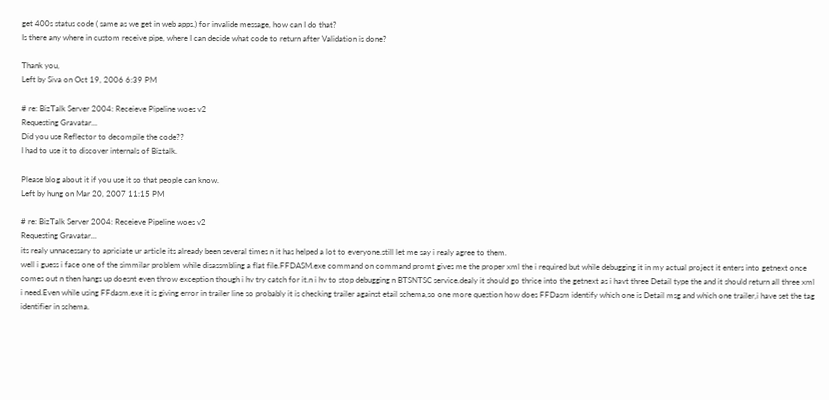get 400s status code ( same as we get in web apps.) for invalide message, how can I do that?
Is there any where in custom receive pipe, where I can decide what code to return after Validation is done?

Thank you,
Left by Siva on Oct 19, 2006 6:39 PM

# re: BizTalk Server 2004: Receieve Pipeline woes v2
Requesting Gravatar...
Did you use Reflector to decompile the code??
I had to use it to discover internals of Biztalk.

Please blog about it if you use it so that people can know.
Left by hung on Mar 20, 2007 11:15 PM

# re: BizTalk Server 2004: Receieve Pipeline woes v2
Requesting Gravatar...
its realy unnacessary to apriciate ur article its already been several times n it has helped a lot to everyone.still let me say i realy agree to them.
well i guess i face one of the simmilar problem while disassmbling a flat file.FFDASM.exe command on command promt gives me the proper xml the i required but while debugging it in my actual project it enters into getnext once comes out n then hangs up doesnt even throw exception though i hv try catch for it.n i hv to stop debugging n BTSNTSC service.dealy it should go thrice into the getnext as i havt three Detail type the and it should return all three xml i need.Even while using FFdasm.exe it is giving error in trailer line so probably it is checking trailer against etail schema,so one more question how does FFDasm identify which one is Detail msg and which one trailer,i have set the tag identifier in schema.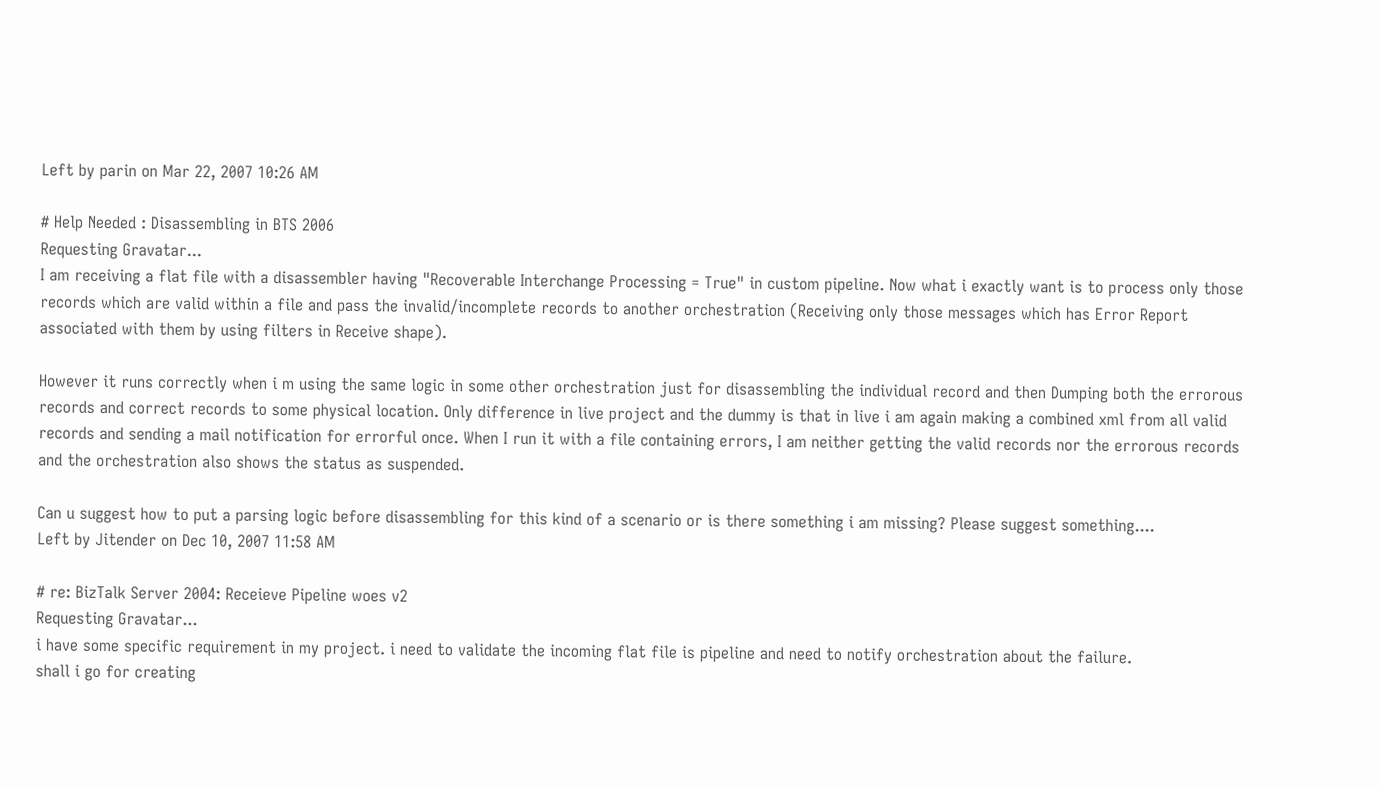Left by parin on Mar 22, 2007 10:26 AM

# Help Needed : Disassembling in BTS 2006
Requesting Gravatar...
I am receiving a flat file with a disassembler having "Recoverable Interchange Processing = True" in custom pipeline. Now what i exactly want is to process only those records which are valid within a file and pass the invalid/incomplete records to another orchestration (Receiving only those messages which has Error Report associated with them by using filters in Receive shape).

However it runs correctly when i m using the same logic in some other orchestration just for disassembling the individual record and then Dumping both the errorous records and correct records to some physical location. Only difference in live project and the dummy is that in live i am again making a combined xml from all valid records and sending a mail notification for errorful once. When I run it with a file containing errors, I am neither getting the valid records nor the errorous records and the orchestration also shows the status as suspended.

Can u suggest how to put a parsing logic before disassembling for this kind of a scenario or is there something i am missing? Please suggest something....
Left by Jitender on Dec 10, 2007 11:58 AM

# re: BizTalk Server 2004: Receieve Pipeline woes v2
Requesting Gravatar...
i have some specific requirement in my project. i need to validate the incoming flat file is pipeline and need to notify orchestration about the failure.
shall i go for creating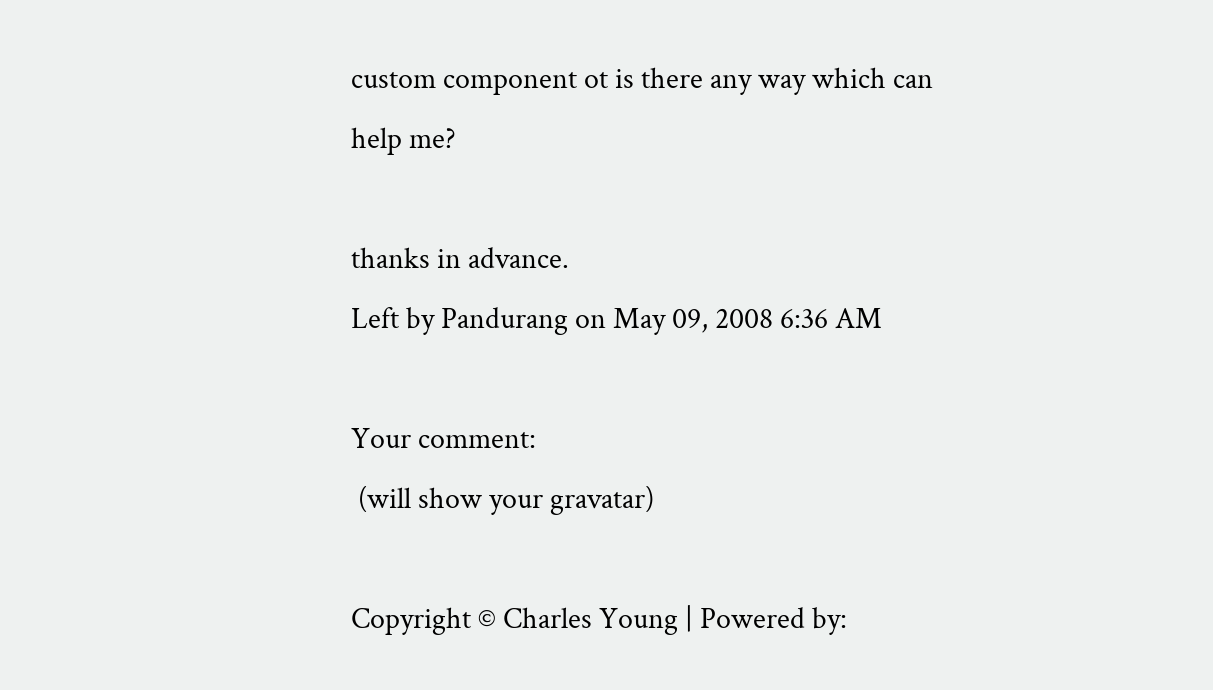custom component ot is there any way which can help me?

thanks in advance.
Left by Pandurang on May 09, 2008 6:36 AM

Your comment:
 (will show your gravatar)

Copyright © Charles Young | Powered by: